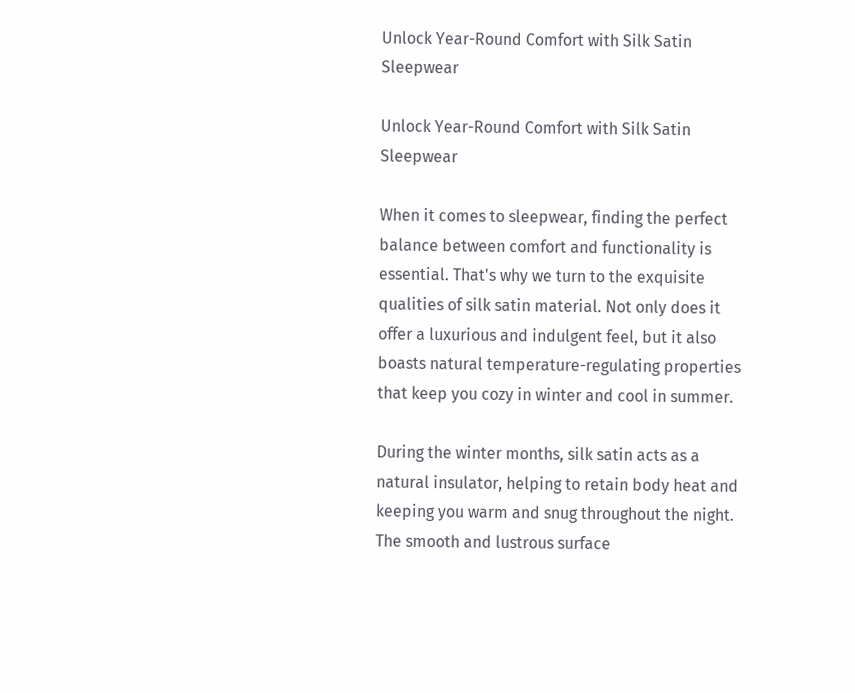Unlock Year-Round Comfort with Silk Satin Sleepwear

Unlock Year-Round Comfort with Silk Satin Sleepwear

When it comes to sleepwear, finding the perfect balance between comfort and functionality is essential. That's why we turn to the exquisite qualities of silk satin material. Not only does it offer a luxurious and indulgent feel, but it also boasts natural temperature-regulating properties that keep you cozy in winter and cool in summer.

During the winter months, silk satin acts as a natural insulator, helping to retain body heat and keeping you warm and snug throughout the night. The smooth and lustrous surface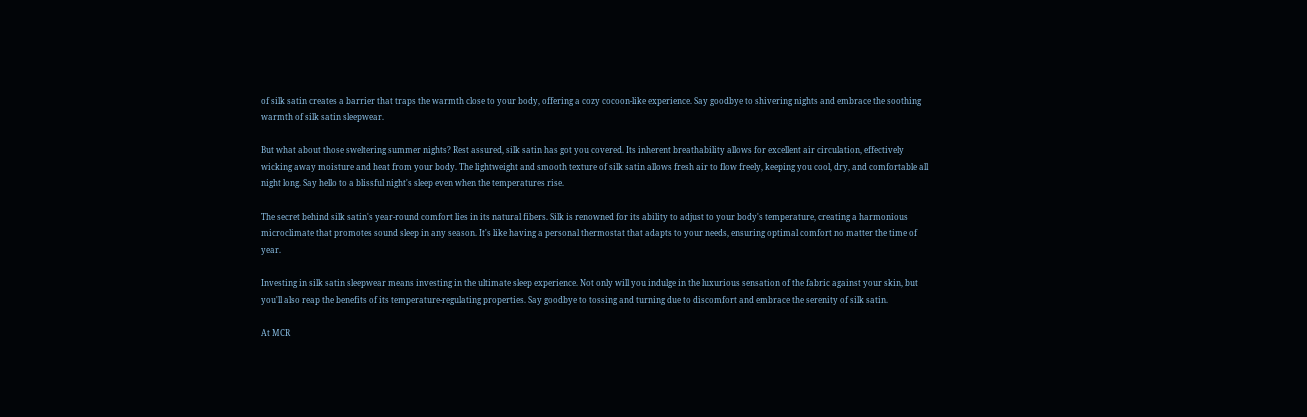of silk satin creates a barrier that traps the warmth close to your body, offering a cozy cocoon-like experience. Say goodbye to shivering nights and embrace the soothing warmth of silk satin sleepwear.

But what about those sweltering summer nights? Rest assured, silk satin has got you covered. Its inherent breathability allows for excellent air circulation, effectively wicking away moisture and heat from your body. The lightweight and smooth texture of silk satin allows fresh air to flow freely, keeping you cool, dry, and comfortable all night long. Say hello to a blissful night's sleep even when the temperatures rise.

The secret behind silk satin's year-round comfort lies in its natural fibers. Silk is renowned for its ability to adjust to your body's temperature, creating a harmonious microclimate that promotes sound sleep in any season. It's like having a personal thermostat that adapts to your needs, ensuring optimal comfort no matter the time of year.

Investing in silk satin sleepwear means investing in the ultimate sleep experience. Not only will you indulge in the luxurious sensation of the fabric against your skin, but you'll also reap the benefits of its temperature-regulating properties. Say goodbye to tossing and turning due to discomfort and embrace the serenity of silk satin.

At MCR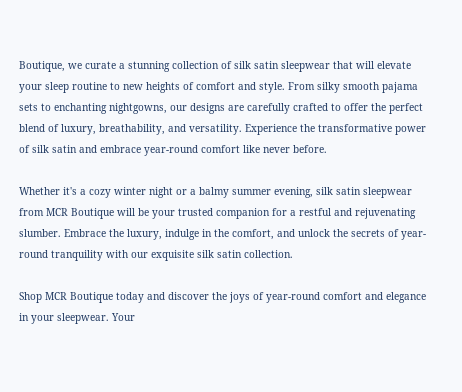Boutique, we curate a stunning collection of silk satin sleepwear that will elevate your sleep routine to new heights of comfort and style. From silky smooth pajama sets to enchanting nightgowns, our designs are carefully crafted to offer the perfect blend of luxury, breathability, and versatility. Experience the transformative power of silk satin and embrace year-round comfort like never before.

Whether it's a cozy winter night or a balmy summer evening, silk satin sleepwear from MCR Boutique will be your trusted companion for a restful and rejuvenating slumber. Embrace the luxury, indulge in the comfort, and unlock the secrets of year-round tranquility with our exquisite silk satin collection.

Shop MCR Boutique today and discover the joys of year-round comfort and elegance in your sleepwear. Your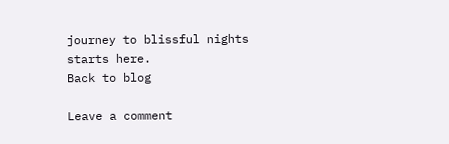journey to blissful nights starts here.
Back to blog

Leave a comment